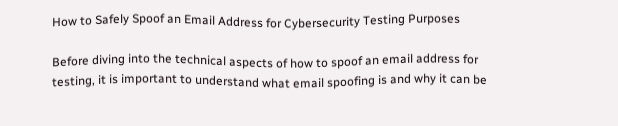How to Safely Spoof an Email Address for Cybersecurity Testing Purposes

Before diving into the technical aspects of how to spoof an email address for testing, it is important to understand what email spoofing is and why it can be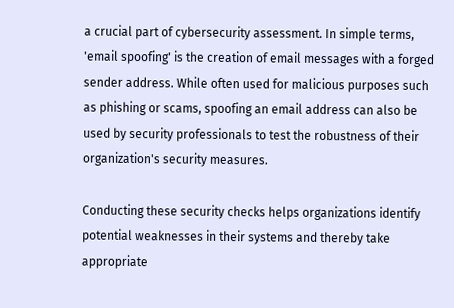a crucial part of cybersecurity assessment. In simple terms, 'email spoofing' is the creation of email messages with a forged sender address. While often used for malicious purposes such as phishing or scams, spoofing an email address can also be used by security professionals to test the robustness of their organization's security measures.

Conducting these security checks helps organizations identify potential weaknesses in their systems and thereby take appropriate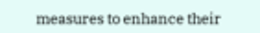measures to enhance their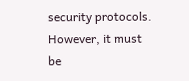security protocols. However, it must be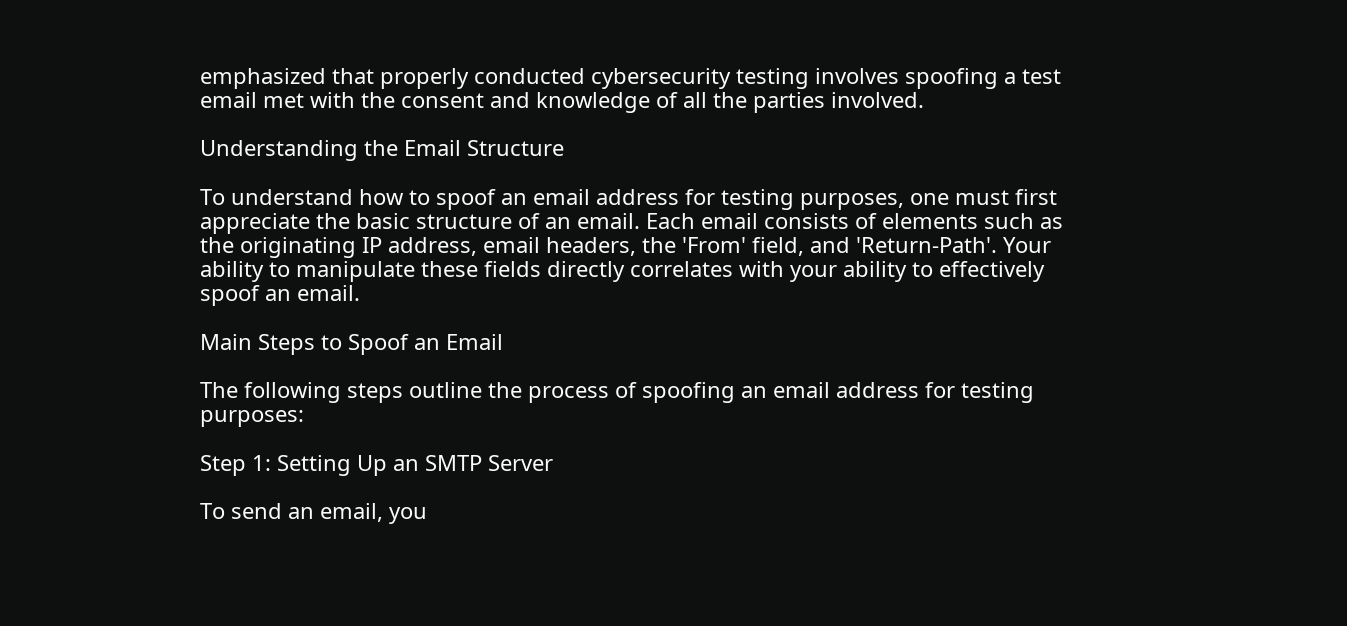emphasized that properly conducted cybersecurity testing involves spoofing a test email met with the consent and knowledge of all the parties involved.

Understanding the Email Structure

To understand how to spoof an email address for testing purposes, one must first appreciate the basic structure of an email. Each email consists of elements such as the originating IP address, email headers, the 'From' field, and 'Return-Path'. Your ability to manipulate these fields directly correlates with your ability to effectively spoof an email.

Main Steps to Spoof an Email

The following steps outline the process of spoofing an email address for testing purposes:

Step 1: Setting Up an SMTP Server

To send an email, you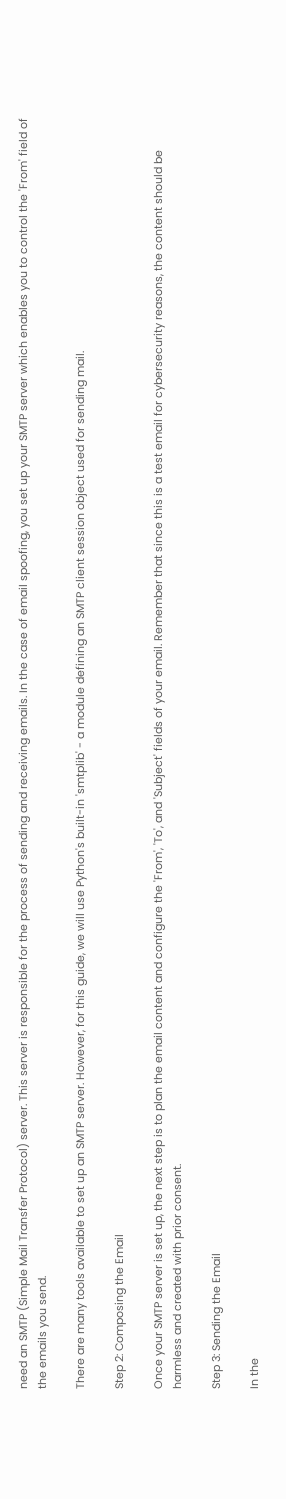need an SMTP (Simple Mail Transfer Protocol) server. This server is responsible for the process of sending and receiving emails. In the case of email spoofing, you set up your SMTP server which enables you to control the 'From' field of the emails you send.

There are many tools available to set up an SMTP server. However, for this guide, we will use Python's built-in 'smtplib' - a module defining an SMTP client session object used for sending mail.

Step 2: Composing the Email

Once your SMTP server is set up, the next step is to plan the email content and configure the 'From', 'To', and 'Subject' fields of your email. Remember that since this is a test email for cybersecurity reasons, the content should be harmless and created with prior consent.

Step 3: Sending the Email

In the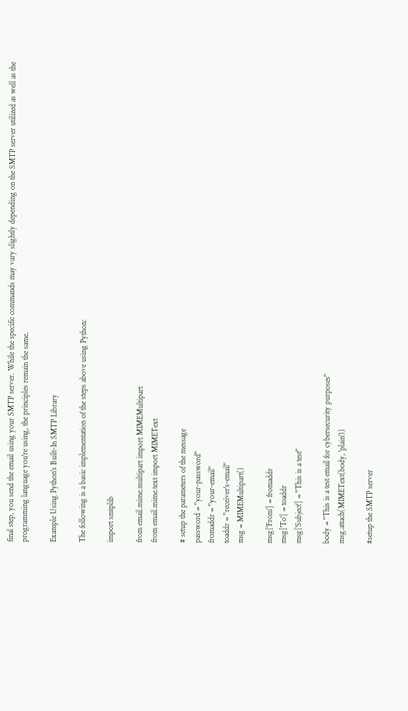final step, you send the email using your SMTP server. While the specific commands may vary slightly depending on the SMTP server utilized as well as the programming language you're using, the principles remain the same.

Example Using Python's Built-In SMTP Library

The following is a basic implementation of the steps above using Python:

import smtplib

from email.mime.multipart import MIMEMultipart
from email.mime.text import MIMEText

# setup the parameters of the message
password = "your-password"
fromaddr = "your-email"
toaddr = "receiver's-email"
msg = MIMEMultipart()

msg['From'] = fromaddr
msg['To'] = toaddr
msg['Subject'] = "This is a test"

body = "This is a test email for cybersecurity purposes"
msg.attach(MIMEText(body, 'plain'))

#setup the SMTP server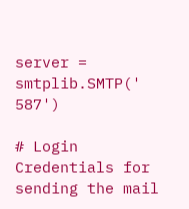server = smtplib.SMTP(' 587')

# Login Credentials for sending the mail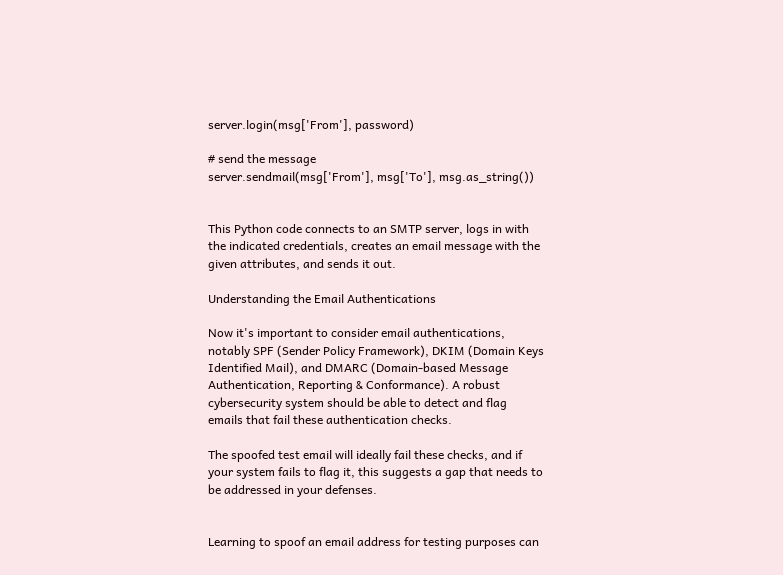server.login(msg['From'], password)

# send the message
server.sendmail(msg['From'], msg['To'], msg.as_string())


This Python code connects to an SMTP server, logs in with the indicated credentials, creates an email message with the given attributes, and sends it out.

Understanding the Email Authentications

Now it's important to consider email authentications, notably SPF (Sender Policy Framework), DKIM (Domain Keys Identified Mail), and DMARC (Domain-based Message Authentication, Reporting & Conformance). A robust cybersecurity system should be able to detect and flag emails that fail these authentication checks.

The spoofed test email will ideally fail these checks, and if your system fails to flag it, this suggests a gap that needs to be addressed in your defenses.


Learning to spoof an email address for testing purposes can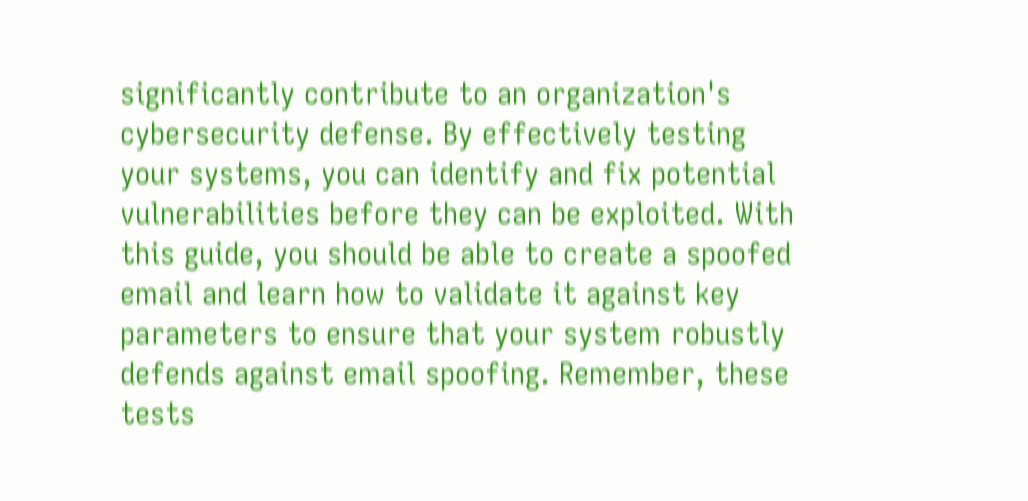significantly contribute to an organization's cybersecurity defense. By effectively testing your systems, you can identify and fix potential vulnerabilities before they can be exploited. With this guide, you should be able to create a spoofed email and learn how to validate it against key parameters to ensure that your system robustly defends against email spoofing. Remember, these tests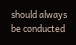should always be conducted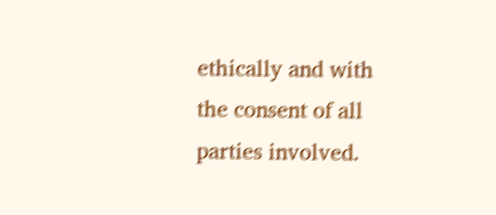ethically and with the consent of all parties involved.